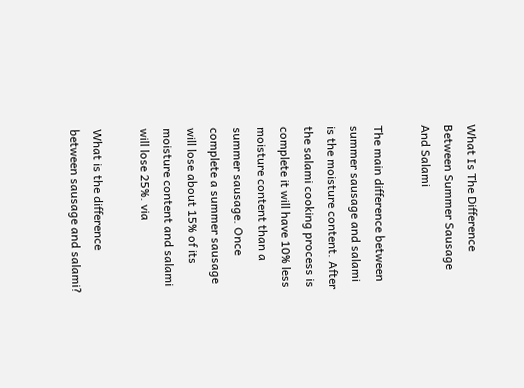What Is The Difference Between Summer Sausage And Salami

The main difference between summer sausage and salami is the moisture content. After the salami cooking process is complete it will have 10% less moisture content than a summer sausage. Once complete a summer sausage will lose about 15% of its moisture content and salami will lose 25%. via

What is the difference between sausage and salami?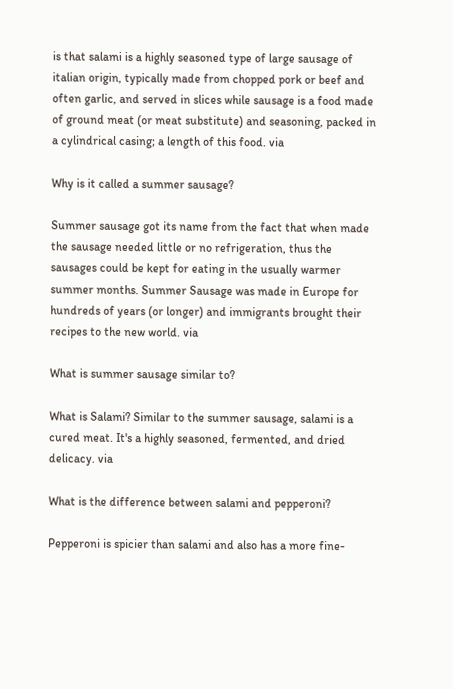is that salami is a highly seasoned type of large sausage of italian origin, typically made from chopped pork or beef and often garlic, and served in slices while sausage is a food made of ground meat (or meat substitute) and seasoning, packed in a cylindrical casing; a length of this food. via

Why is it called a summer sausage?

Summer sausage got its name from the fact that when made the sausage needed little or no refrigeration, thus the sausages could be kept for eating in the usually warmer summer months. Summer Sausage was made in Europe for hundreds of years (or longer) and immigrants brought their recipes to the new world. via

What is summer sausage similar to?

What is Salami? Similar to the summer sausage, salami is a cured meat. It's a highly seasoned, fermented, and dried delicacy. via

What is the difference between salami and pepperoni?

Pepperoni is spicier than salami and also has a more fine-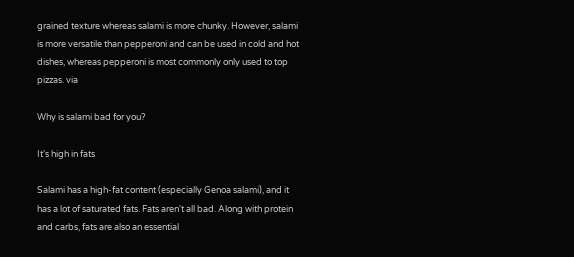grained texture whereas salami is more chunky. However, salami is more versatile than pepperoni and can be used in cold and hot dishes, whereas pepperoni is most commonly only used to top pizzas. via

Why is salami bad for you?

It's high in fats

Salami has a high-fat content (especially Genoa salami), and it has a lot of saturated fats. Fats aren't all bad. Along with protein and carbs, fats are also an essential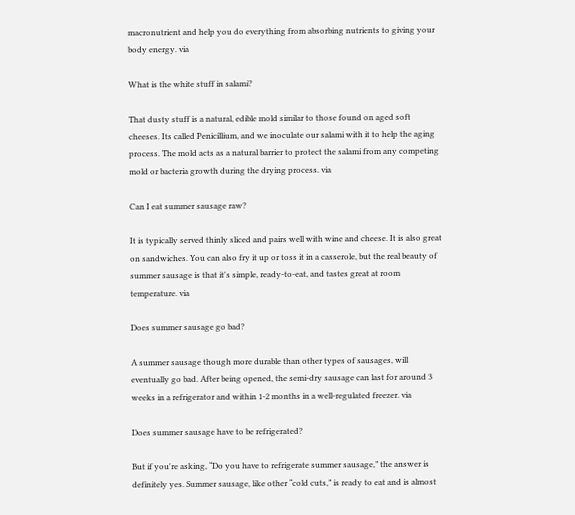macronutrient and help you do everything from absorbing nutrients to giving your body energy. via

What is the white stuff in salami?

That dusty stuff is a natural, edible mold similar to those found on aged soft cheeses. Its called Penicillium, and we inoculate our salami with it to help the aging process. The mold acts as a natural barrier to protect the salami from any competing mold or bacteria growth during the drying process. via

Can I eat summer sausage raw?

It is typically served thinly sliced and pairs well with wine and cheese. It is also great on sandwiches. You can also fry it up or toss it in a casserole, but the real beauty of summer sausage is that it's simple, ready-to-eat, and tastes great at room temperature. via

Does summer sausage go bad?

A summer sausage though more durable than other types of sausages, will eventually go bad. After being opened, the semi-dry sausage can last for around 3 weeks in a refrigerator and within 1-2 months in a well-regulated freezer. via

Does summer sausage have to be refrigerated?

But if you're asking, “Do you have to refrigerate summer sausage,” the answer is definitely yes. Summer sausage, like other “cold cuts,” is ready to eat and is almost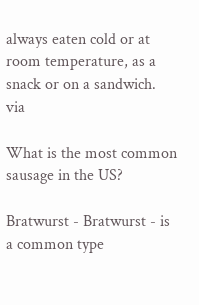always eaten cold or at room temperature, as a snack or on a sandwich. via

What is the most common sausage in the US?

Bratwurst - Bratwurst - is a common type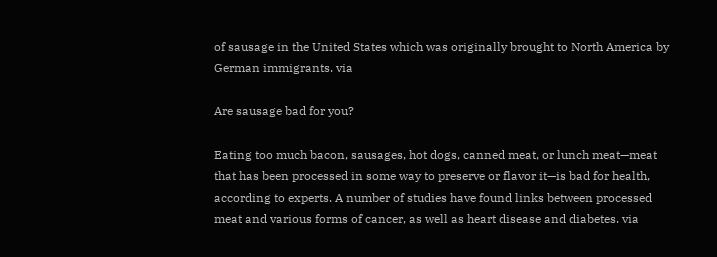of sausage in the United States which was originally brought to North America by German immigrants. via

Are sausage bad for you?

Eating too much bacon, sausages, hot dogs, canned meat, or lunch meat—meat that has been processed in some way to preserve or flavor it—is bad for health, according to experts. A number of studies have found links between processed meat and various forms of cancer, as well as heart disease and diabetes. via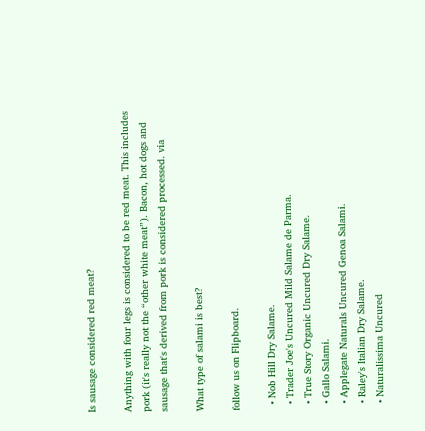Is sausage considered red meat?

Anything with four legs is considered to be red meat. This includes pork (it's really not the “other white meat”). Bacon, hot dogs and sausage that's derived from pork is considered processed. via

What type of salami is best?

follow us on Flipboard.

  • Nob Hill Dry Salame.
  • Trader Joe's Uncured Mild Salame de Parma.
  • True Story Organic Uncured Dry Salame.
  • Gallo Salami.
  • Applegate Naturals Uncured Genoa Salami.
  • Raley's Italian Dry Salame.
  • Naturalissima Uncured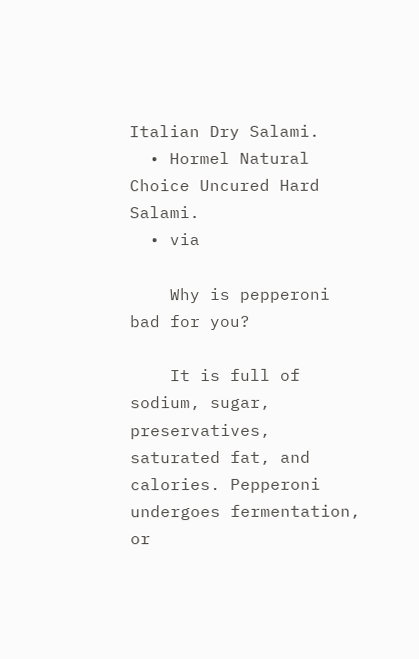Italian Dry Salami.
  • Hormel Natural Choice Uncured Hard Salami.
  • via

    Why is pepperoni bad for you?

    It is full of sodium, sugar, preservatives, saturated fat, and calories. Pepperoni undergoes fermentation, or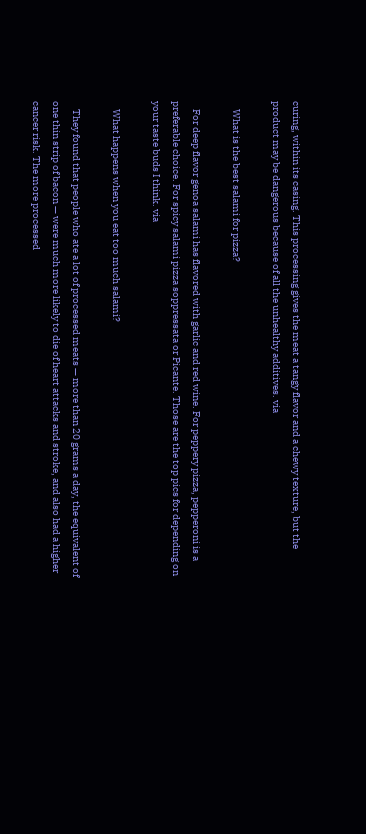curing, within its casing. This processing gives the meat a tangy flavor and a chewy texture, but the product may be dangerous because of all the unhealthy additives. via

    What is the best salami for pizza?

    For deep flavor genoa salami has flavored with garlic and red wine. For peppery pizza, pepperoni is a preferable choice. For spicy salami pizza soppressata or Picante. Those are the top pics for depending on your taste buds I think. via

    What happens when you eat too much salami?

    They found that people who ate a lot of processed meats — more than 20 grams a day, the equivalent of one thin strip of bacon — were much more likely to die of heart attacks and stroke, and also had a higher cancer risk. The more processed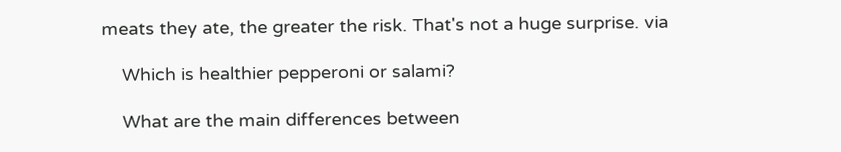meats they ate, the greater the risk. That's not a huge surprise. via

    Which is healthier pepperoni or salami?

    What are the main differences between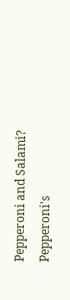Pepperoni and Salami? Pepperoni's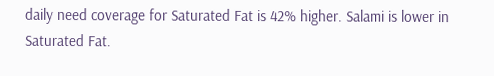daily need coverage for Saturated Fat is 42% higher. Salami is lower in Saturated Fat.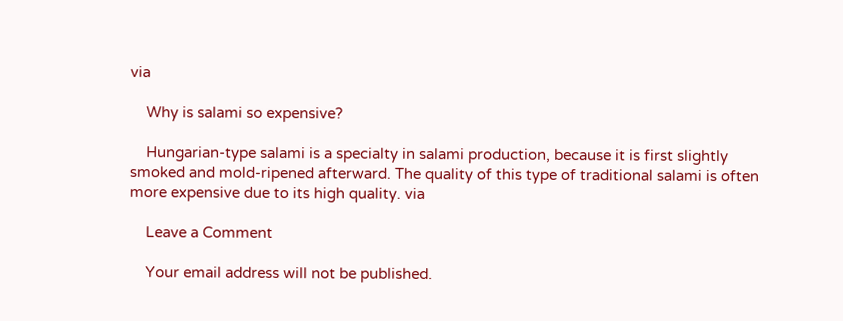via

    Why is salami so expensive?

    Hungarian-type salami is a specialty in salami production, because it is first slightly smoked and mold-ripened afterward. The quality of this type of traditional salami is often more expensive due to its high quality. via

    Leave a Comment

    Your email address will not be published.